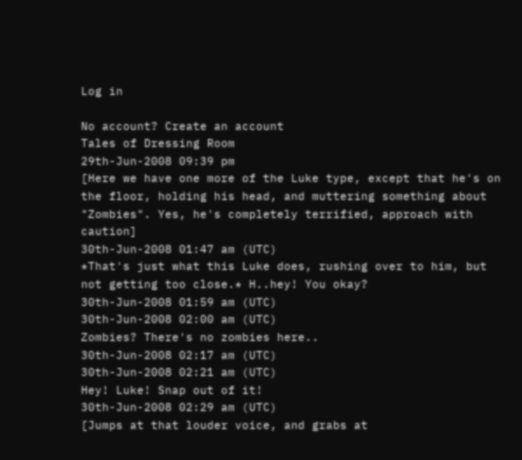Log in

No account? Create an account
Tales of Dressing Room
29th-Jun-2008 09:39 pm
[Here we have one more of the Luke type, except that he's on the floor, holding his head, and muttering something about "Zombies". Yes, he's completely terrified, approach with caution]
30th-Jun-2008 01:47 am (UTC)
*That's just what this Luke does, rushing over to him, but not getting too close.* H..hey! You okay?
30th-Jun-2008 01:59 am (UTC)
30th-Jun-2008 02:00 am (UTC)
Zombies? There's no zombies here..
30th-Jun-2008 02:17 am (UTC)
30th-Jun-2008 02:21 am (UTC)
Hey! Luke! Snap out of it!
30th-Jun-2008 02:29 am (UTC)
[Jumps at that louder voice, and grabs at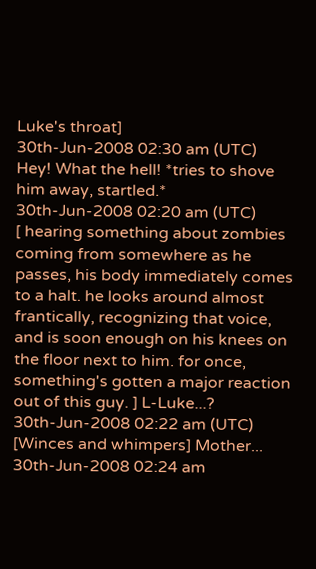Luke's throat]
30th-Jun-2008 02:30 am (UTC)
Hey! What the hell! *tries to shove him away, startled.*
30th-Jun-2008 02:20 am (UTC)
[ hearing something about zombies coming from somewhere as he passes, his body immediately comes to a halt. he looks around almost frantically, recognizing that voice, and is soon enough on his knees on the floor next to him. for once, something's gotten a major reaction out of this guy. ] L-Luke...?
30th-Jun-2008 02:22 am (UTC)
[Winces and whimpers] Mother...
30th-Jun-2008 02:24 am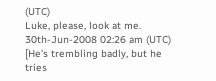(UTC)
Luke, please, look at me.
30th-Jun-2008 02:26 am (UTC)
[He's trembling badly, but he tries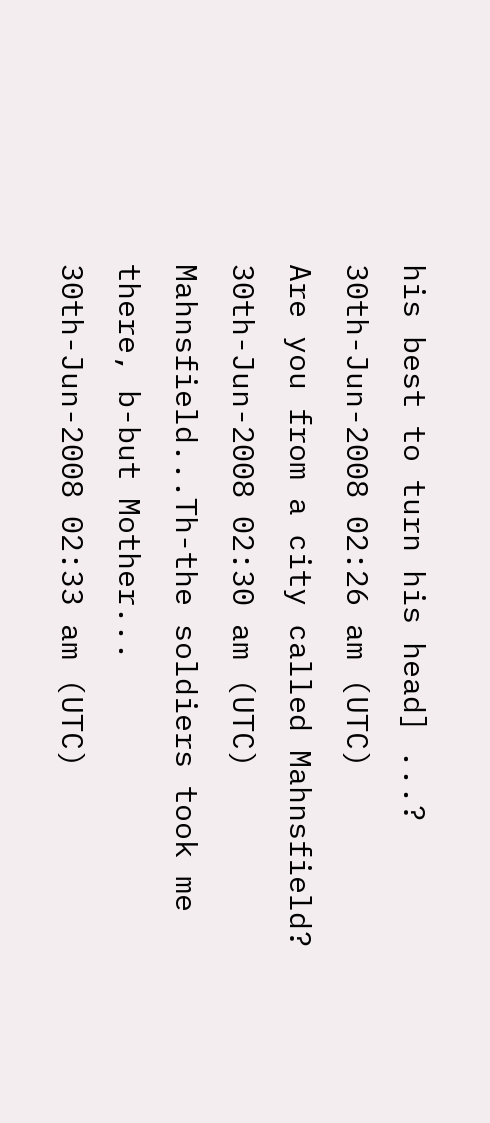his best to turn his head] ...?
30th-Jun-2008 02:26 am (UTC)
Are you from a city called Mahnsfield?
30th-Jun-2008 02:30 am (UTC)
Mahnsfield...Th-the soldiers took me there, b-but Mother...
30th-Jun-2008 02:33 am (UTC)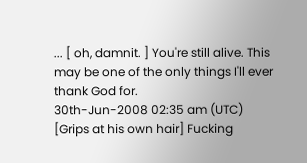... [ oh, damnit. ] You're still alive. This may be one of the only things I'll ever thank God for.
30th-Jun-2008 02:35 am (UTC)
[Grips at his own hair] Fucking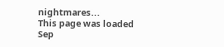nightmares...
This page was loaded Sep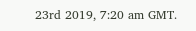23rd 2019, 7:20 am GMT.